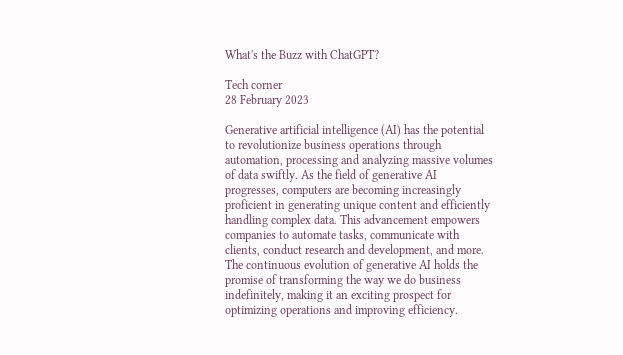What's the Buzz with ChatGPT?

Tech corner
28 February 2023

Generative artificial intelligence (AI) has the potential to revolutionize business operations through automation, processing and analyzing massive volumes of data swiftly. As the field of generative AI progresses, computers are becoming increasingly proficient in generating unique content and efficiently handling complex data. This advancement empowers companies to automate tasks, communicate with clients, conduct research and development, and more. The continuous evolution of generative AI holds the promise of transforming the way we do business indefinitely, making it an exciting prospect for optimizing operations and improving efficiency.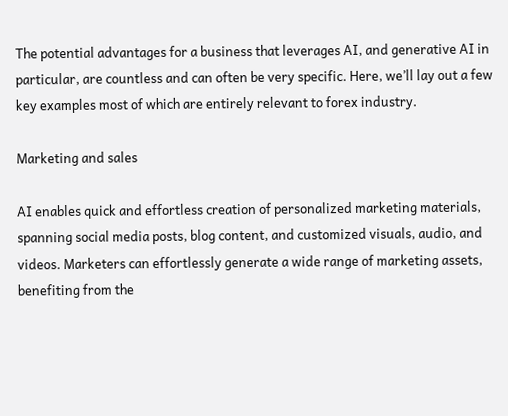The potential advantages for a business that leverages AI, and generative AI in particular, are countless and can often be very specific. Here, we’ll lay out a few key examples most of which are entirely relevant to forex industry.

Marketing and sales

AI enables quick and effortless creation of personalized marketing materials, spanning social media posts, blog content, and customized visuals, audio, and videos. Marketers can effortlessly generate a wide range of marketing assets, benefiting from the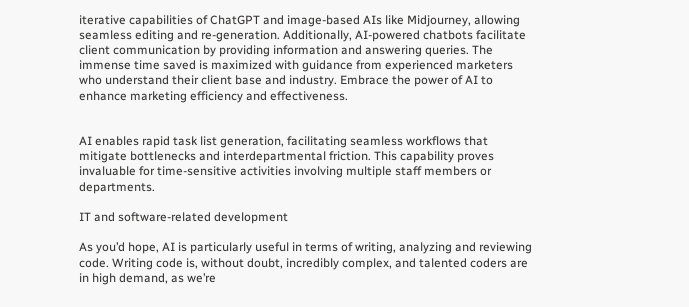iterative capabilities of ChatGPT and image-based AIs like Midjourney, allowing seamless editing and re-generation. Additionally, AI-powered chatbots facilitate client communication by providing information and answering queries. The immense time saved is maximized with guidance from experienced marketers who understand their client base and industry. Embrace the power of AI to enhance marketing efficiency and effectiveness.


AI enables rapid task list generation, facilitating seamless workflows that mitigate bottlenecks and interdepartmental friction. This capability proves invaluable for time-sensitive activities involving multiple staff members or departments.

IT and software-related development

As you’d hope, AI is particularly useful in terms of writing, analyzing and reviewing code. Writing code is, without doubt, incredibly complex, and talented coders are in high demand, as we’re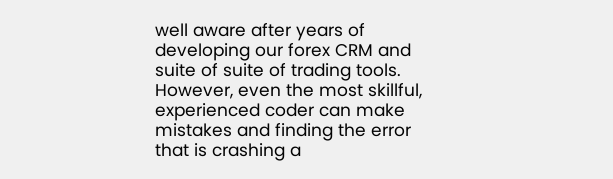well aware after years of developing our forex CRM and suite of suite of trading tools. However, even the most skillful, experienced coder can make mistakes and finding the error that is crashing a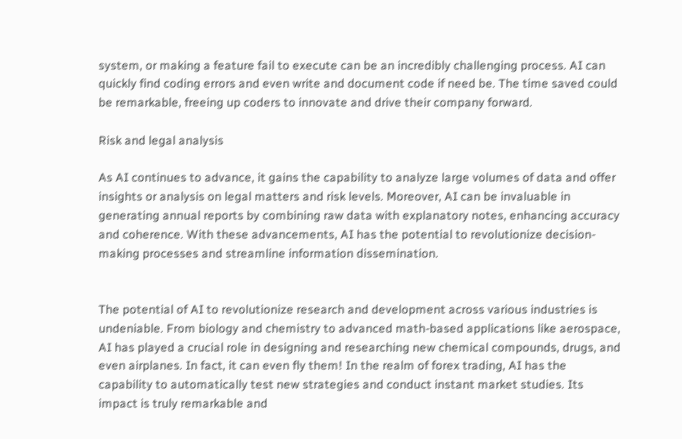system, or making a feature fail to execute can be an incredibly challenging process. AI can quickly find coding errors and even write and document code if need be. The time saved could be remarkable, freeing up coders to innovate and drive their company forward.

Risk and legal analysis

As AI continues to advance, it gains the capability to analyze large volumes of data and offer insights or analysis on legal matters and risk levels. Moreover, AI can be invaluable in generating annual reports by combining raw data with explanatory notes, enhancing accuracy and coherence. With these advancements, AI has the potential to revolutionize decision-making processes and streamline information dissemination.


The potential of AI to revolutionize research and development across various industries is undeniable. From biology and chemistry to advanced math-based applications like aerospace, AI has played a crucial role in designing and researching new chemical compounds, drugs, and even airplanes. In fact, it can even fly them! In the realm of forex trading, AI has the capability to automatically test new strategies and conduct instant market studies. Its impact is truly remarkable and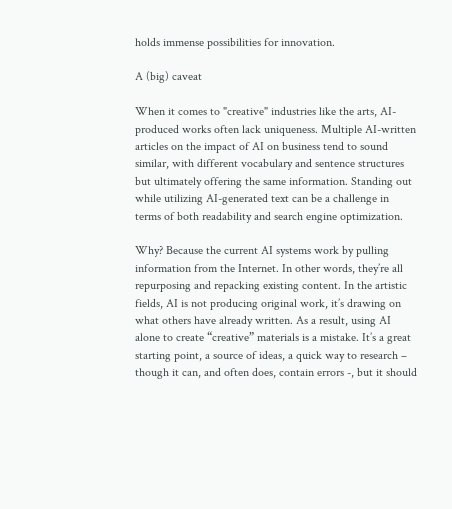holds immense possibilities for innovation.

A (big) caveat

When it comes to "creative" industries like the arts, AI-produced works often lack uniqueness. Multiple AI-written articles on the impact of AI on business tend to sound similar, with different vocabulary and sentence structures but ultimately offering the same information. Standing out while utilizing AI-generated text can be a challenge in terms of both readability and search engine optimization.

Why? Because the current AI systems work by pulling information from the Internet. In other words, they’re all repurposing and repacking existing content. In the artistic fields, AI is not producing original work, it’s drawing on what others have already written. As a result, using AI alone to create “creative” materials is a mistake. It’s a great starting point, a source of ideas, a quick way to research – though it can, and often does, contain errors -, but it should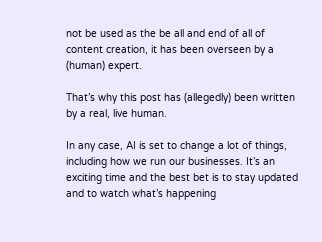not be used as the be all and end of all of content creation, it has been overseen by a (human) expert.

That’s why this post has (allegedly) been written by a real, live human.

In any case, AI is set to change a lot of things, including how we run our businesses. It’s an exciting time and the best bet is to stay updated and to watch what’s happening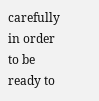carefully in order to be ready to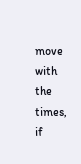move with the times, if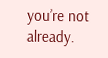you’re not already.